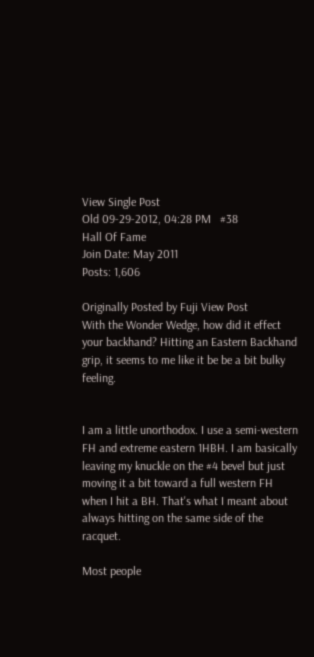View Single Post
Old 09-29-2012, 04:28 PM   #38
Hall Of Fame
Join Date: May 2011
Posts: 1,606

Originally Posted by Fuji View Post
With the Wonder Wedge, how did it effect your backhand? Hitting an Eastern Backhand grip, it seems to me like it be be a bit bulky feeling.


I am a little unorthodox. I use a semi-western FH and extreme eastern 1HBH. I am basically leaving my knuckle on the #4 bevel but just moving it a bit toward a full western FH when I hit a BH. That's what I meant about always hitting on the same side of the racquet.

Most people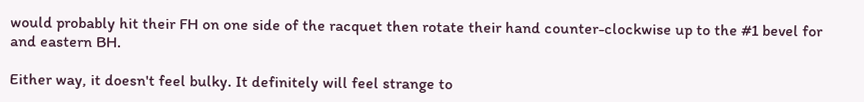would probably hit their FH on one side of the racquet then rotate their hand counter-clockwise up to the #1 bevel for and eastern BH.

Either way, it doesn't feel bulky. It definitely will feel strange to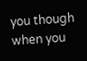you though when you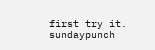first try it.
sundaypunch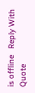is offline   Reply With Quote